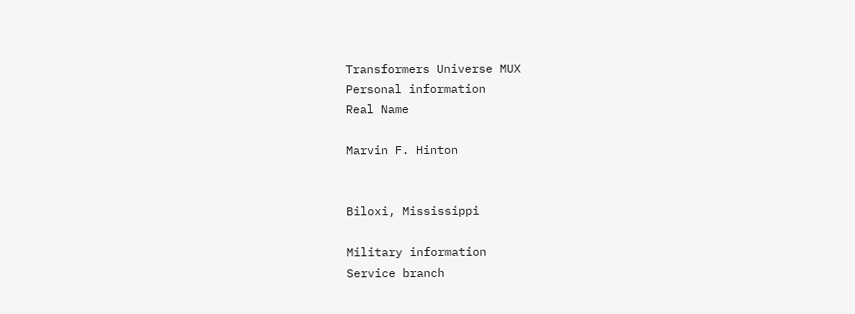Transformers Universe MUX
Personal information
Real Name

Marvin F. Hinton


Biloxi, Mississippi

Military information
Service branch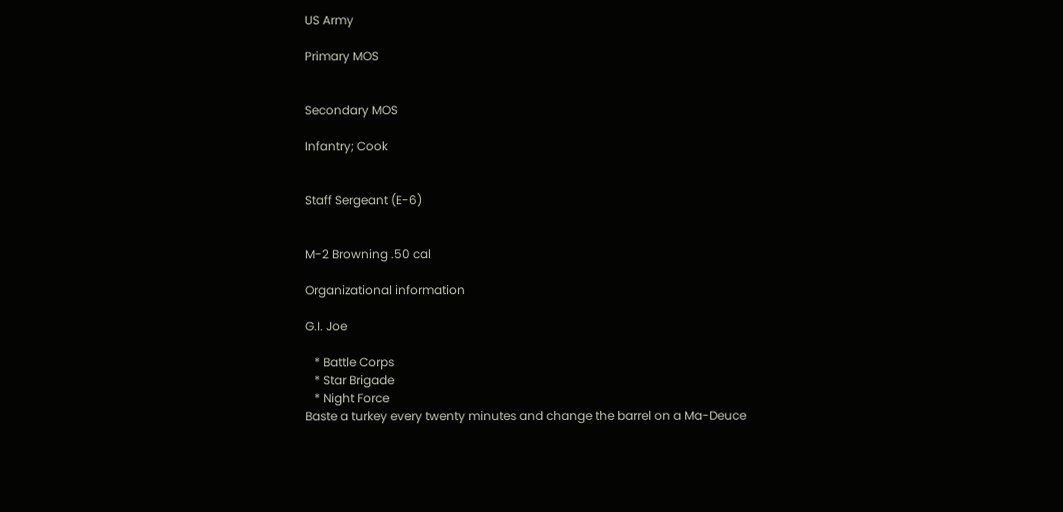US Army

Primary MOS


Secondary MOS

Infantry; Cook


Staff Sergeant (E-6)


M-2 Browning .50 cal

Organizational information

G.I. Joe

   * Battle Corps
   * Star Brigade
   * Night Force
Baste a turkey every twenty minutes and change the barrel on a Ma-Deuce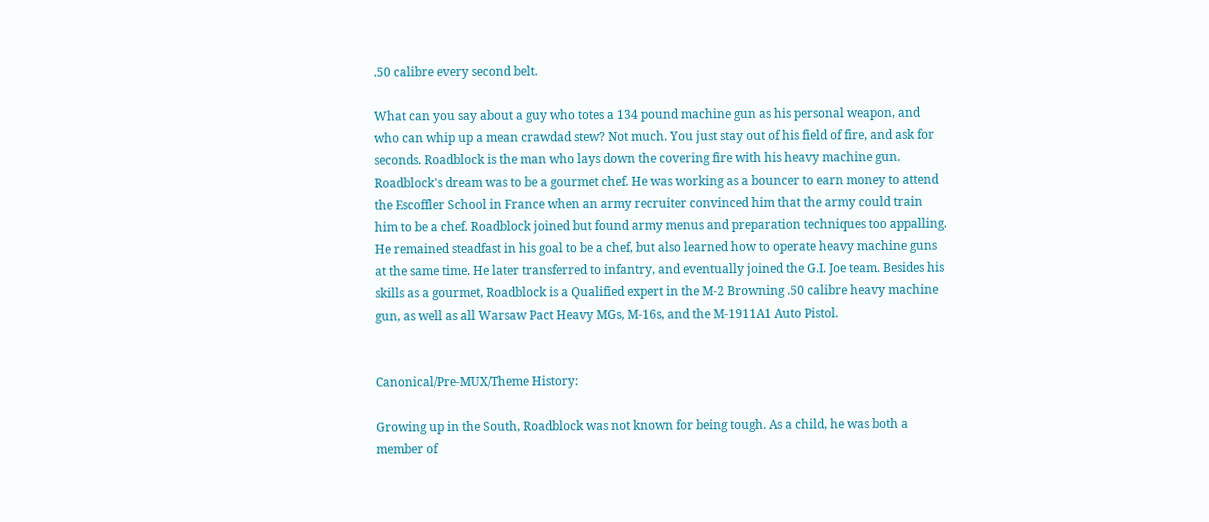.50 calibre every second belt.

What can you say about a guy who totes a 134 pound machine gun as his personal weapon, and who can whip up a mean crawdad stew? Not much. You just stay out of his field of fire, and ask for seconds. Roadblock is the man who lays down the covering fire with his heavy machine gun. Roadblock's dream was to be a gourmet chef. He was working as a bouncer to earn money to attend the Escoffler School in France when an army recruiter convinced him that the army could train him to be a chef. Roadblock joined but found army menus and preparation techniques too appalling. He remained steadfast in his goal to be a chef, but also learned how to operate heavy machine guns at the same time. He later transferred to infantry, and eventually joined the G.I. Joe team. Besides his skills as a gourmet, Roadblock is a Qualified expert in the M-2 Browning .50 calibre heavy machine gun, as well as all Warsaw Pact Heavy MGs, M-16s, and the M-1911A1 Auto Pistol.


Canonical/Pre-MUX/Theme History:

Growing up in the South, Roadblock was not known for being tough. As a child, he was both a member of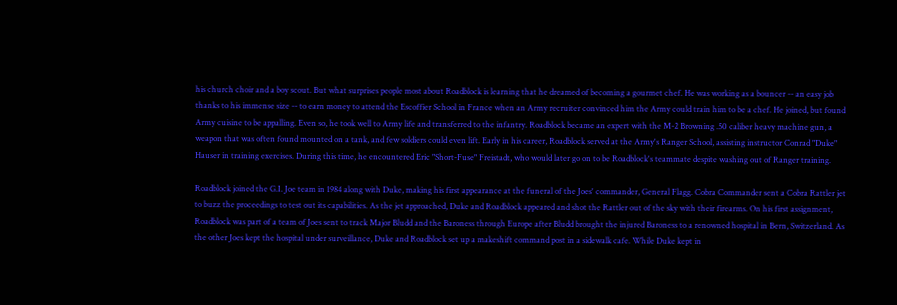his church choir and a boy scout. But what surprises people most about Roadblock is learning that he dreamed of becoming a gourmet chef. He was working as a bouncer -- an easy job thanks to his immense size -- to earn money to attend the Escoffier School in France when an Army recruiter convinced him the Army could train him to be a chef. He joined, but found Army cuisine to be appalling. Even so, he took well to Army life and transferred to the infantry. Roadblock became an expert with the M-2 Browning .50 caliber heavy machine gun, a weapon that was often found mounted on a tank, and few soldiers could even lift. Early in his career, Roadblock served at the Army's Ranger School, assisting instructor Conrad "Duke" Hauser in training exercises. During this time, he encountered Eric "Short-Fuse" Freistadt, who would later go on to be Roadblock's teammate despite washing out of Ranger training.

Roadblock joined the G.I. Joe team in 1984 along with Duke, making his first appearance at the funeral of the Joes' commander, General Flagg. Cobra Commander sent a Cobra Rattler jet to buzz the proceedings to test out its capabilities. As the jet approached, Duke and Roadblock appeared and shot the Rattler out of the sky with their firearms. On his first assignment, Roadblock was part of a team of Joes sent to track Major Bludd and the Baroness through Europe after Bludd brought the injured Baroness to a renowned hospital in Bern, Switzerland. As the other Joes kept the hospital under surveillance, Duke and Roadblock set up a makeshift command post in a sidewalk cafe. While Duke kept in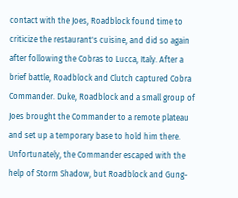contact with the Joes, Roadblock found time to criticize the restaurant's cuisine, and did so again after following the Cobras to Lucca, Italy. After a brief battle, Roadblock and Clutch captured Cobra Commander. Duke, Roadblock and a small group of Joes brought the Commander to a remote plateau and set up a temporary base to hold him there. Unfortunately, the Commander escaped with the help of Storm Shadow, but Roadblock and Gung-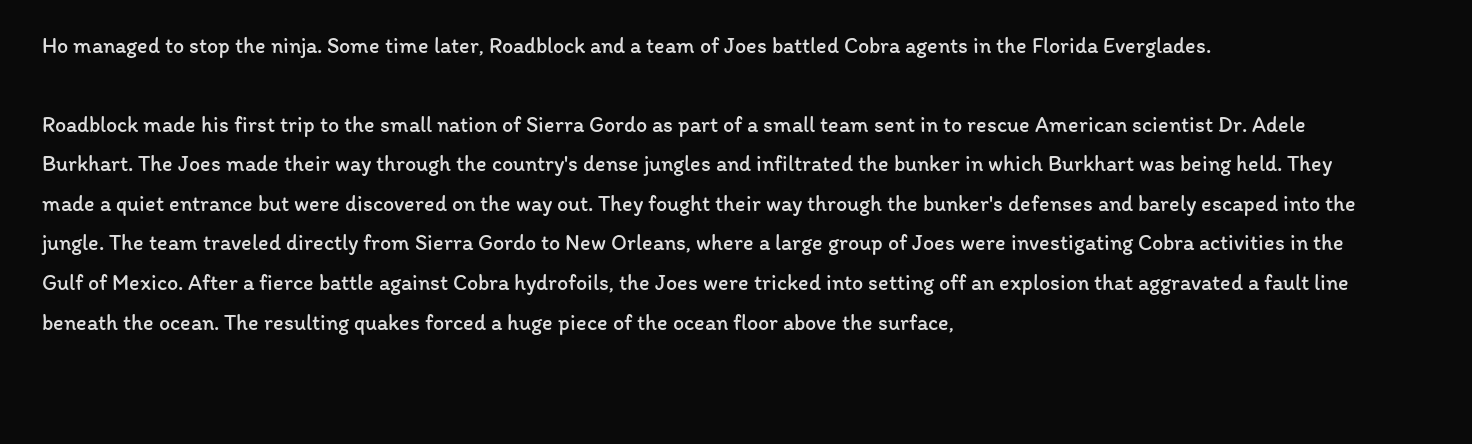Ho managed to stop the ninja. Some time later, Roadblock and a team of Joes battled Cobra agents in the Florida Everglades.

Roadblock made his first trip to the small nation of Sierra Gordo as part of a small team sent in to rescue American scientist Dr. Adele Burkhart. The Joes made their way through the country's dense jungles and infiltrated the bunker in which Burkhart was being held. They made a quiet entrance but were discovered on the way out. They fought their way through the bunker's defenses and barely escaped into the jungle. The team traveled directly from Sierra Gordo to New Orleans, where a large group of Joes were investigating Cobra activities in the Gulf of Mexico. After a fierce battle against Cobra hydrofoils, the Joes were tricked into setting off an explosion that aggravated a fault line beneath the ocean. The resulting quakes forced a huge piece of the ocean floor above the surface,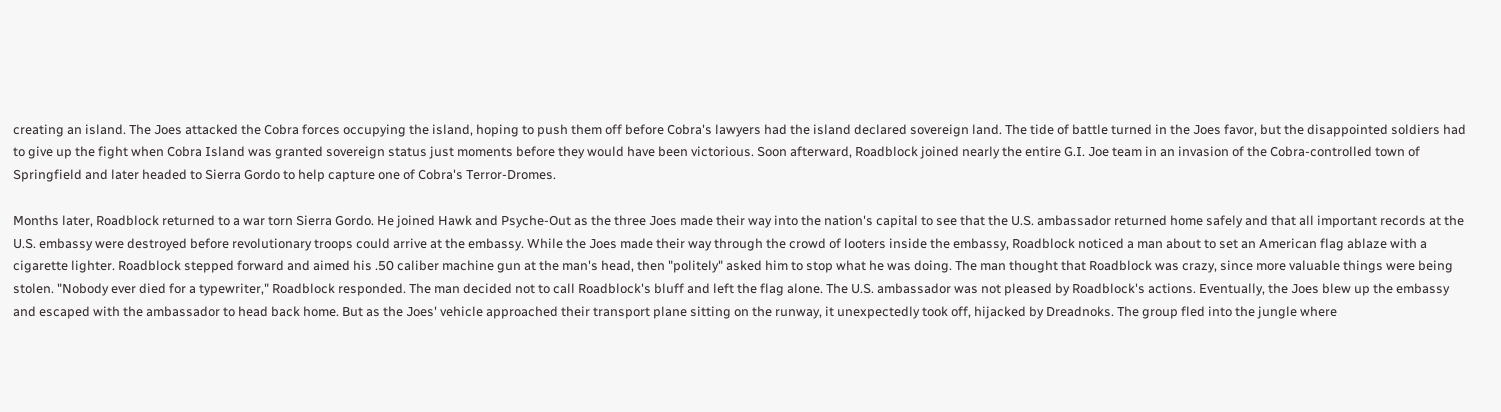creating an island. The Joes attacked the Cobra forces occupying the island, hoping to push them off before Cobra's lawyers had the island declared sovereign land. The tide of battle turned in the Joes favor, but the disappointed soldiers had to give up the fight when Cobra Island was granted sovereign status just moments before they would have been victorious. Soon afterward, Roadblock joined nearly the entire G.I. Joe team in an invasion of the Cobra-controlled town of Springfield and later headed to Sierra Gordo to help capture one of Cobra's Terror-Dromes.

Months later, Roadblock returned to a war torn Sierra Gordo. He joined Hawk and Psyche-Out as the three Joes made their way into the nation's capital to see that the U.S. ambassador returned home safely and that all important records at the U.S. embassy were destroyed before revolutionary troops could arrive at the embassy. While the Joes made their way through the crowd of looters inside the embassy, Roadblock noticed a man about to set an American flag ablaze with a cigarette lighter. Roadblock stepped forward and aimed his .50 caliber machine gun at the man's head, then "politely" asked him to stop what he was doing. The man thought that Roadblock was crazy, since more valuable things were being stolen. "Nobody ever died for a typewriter," Roadblock responded. The man decided not to call Roadblock's bluff and left the flag alone. The U.S. ambassador was not pleased by Roadblock's actions. Eventually, the Joes blew up the embassy and escaped with the ambassador to head back home. But as the Joes' vehicle approached their transport plane sitting on the runway, it unexpectedly took off, hijacked by Dreadnoks. The group fled into the jungle where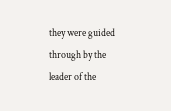they were guided through by the leader of the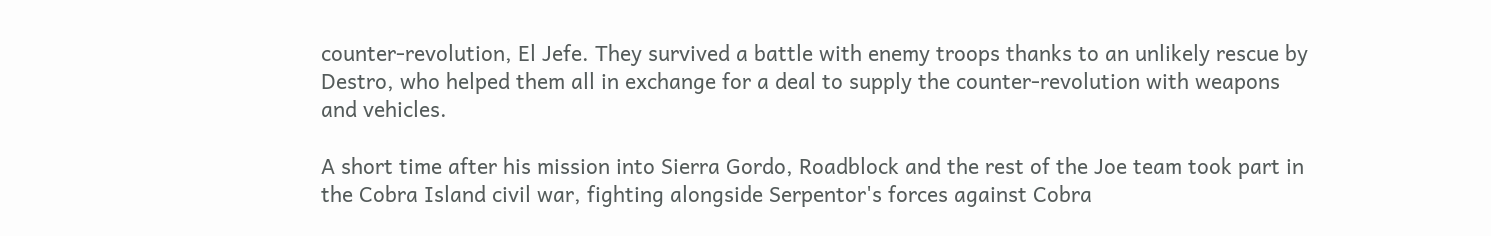counter-revolution, El Jefe. They survived a battle with enemy troops thanks to an unlikely rescue by Destro, who helped them all in exchange for a deal to supply the counter-revolution with weapons and vehicles.

A short time after his mission into Sierra Gordo, Roadblock and the rest of the Joe team took part in the Cobra Island civil war, fighting alongside Serpentor's forces against Cobra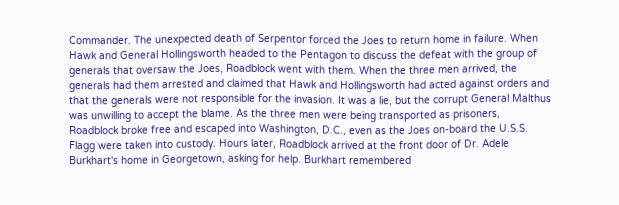Commander. The unexpected death of Serpentor forced the Joes to return home in failure. When Hawk and General Hollingsworth headed to the Pentagon to discuss the defeat with the group of generals that oversaw the Joes, Roadblock went with them. When the three men arrived, the generals had them arrested and claimed that Hawk and Hollingsworth had acted against orders and that the generals were not responsible for the invasion. It was a lie, but the corrupt General Malthus was unwilling to accept the blame. As the three men were being transported as prisoners, Roadblock broke free and escaped into Washington, D.C., even as the Joes on-board the U.S.S. Flagg were taken into custody. Hours later, Roadblock arrived at the front door of Dr. Adele Burkhart's home in Georgetown, asking for help. Burkhart remembered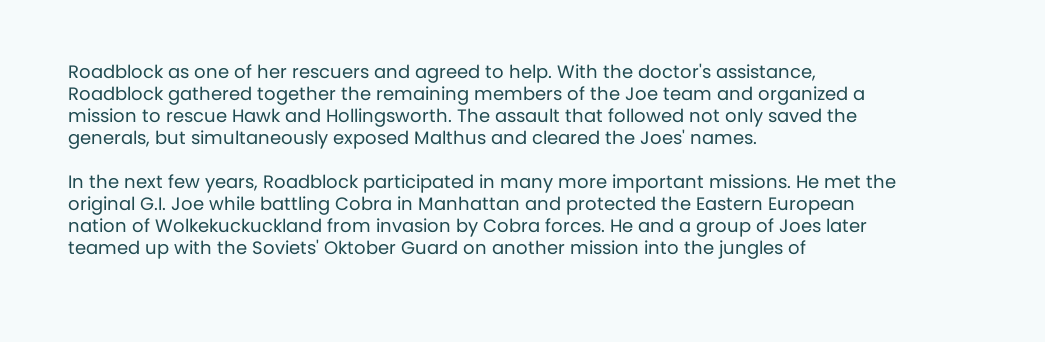Roadblock as one of her rescuers and agreed to help. With the doctor's assistance, Roadblock gathered together the remaining members of the Joe team and organized a mission to rescue Hawk and Hollingsworth. The assault that followed not only saved the generals, but simultaneously exposed Malthus and cleared the Joes' names.

In the next few years, Roadblock participated in many more important missions. He met the original G.I. Joe while battling Cobra in Manhattan and protected the Eastern European nation of Wolkekuckuckland from invasion by Cobra forces. He and a group of Joes later teamed up with the Soviets' Oktober Guard on another mission into the jungles of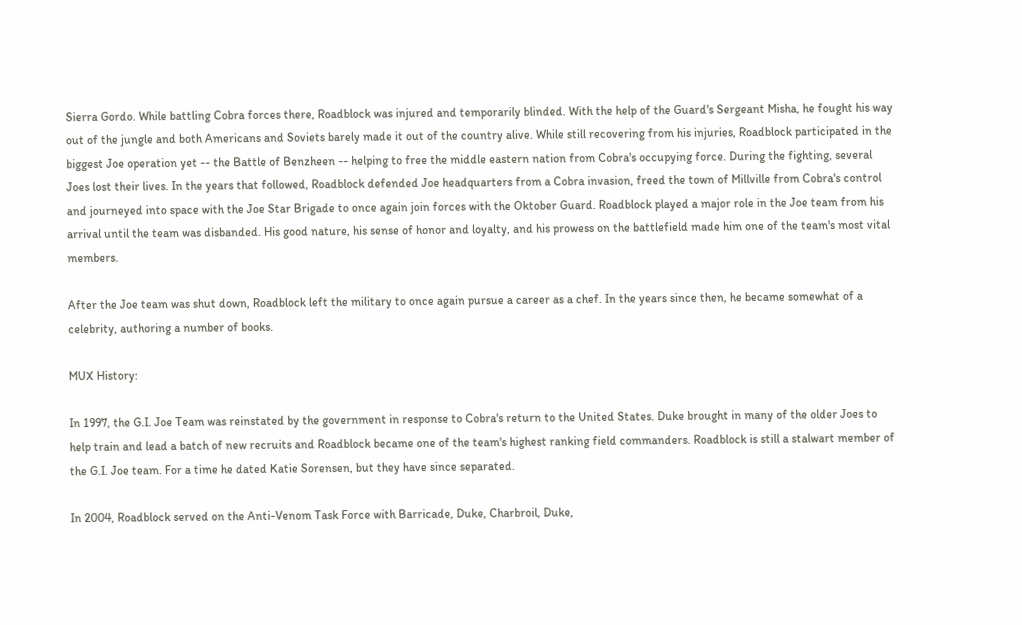Sierra Gordo. While battling Cobra forces there, Roadblock was injured and temporarily blinded. With the help of the Guard's Sergeant Misha, he fought his way out of the jungle and both Americans and Soviets barely made it out of the country alive. While still recovering from his injuries, Roadblock participated in the biggest Joe operation yet -- the Battle of Benzheen -- helping to free the middle eastern nation from Cobra's occupying force. During the fighting, several Joes lost their lives. In the years that followed, Roadblock defended Joe headquarters from a Cobra invasion, freed the town of Millville from Cobra's control and journeyed into space with the Joe Star Brigade to once again join forces with the Oktober Guard. Roadblock played a major role in the Joe team from his arrival until the team was disbanded. His good nature, his sense of honor and loyalty, and his prowess on the battlefield made him one of the team's most vital members.

After the Joe team was shut down, Roadblock left the military to once again pursue a career as a chef. In the years since then, he became somewhat of a celebrity, authoring a number of books.

MUX History:

In 1997, the G.I. Joe Team was reinstated by the government in response to Cobra's return to the United States. Duke brought in many of the older Joes to help train and lead a batch of new recruits and Roadblock became one of the team's highest ranking field commanders. Roadblock is still a stalwart member of the G.I. Joe team. For a time he dated Katie Sorensen, but they have since separated.

In 2004, Roadblock served on the Anti-Venom Task Force with Barricade, Duke, Charbroil, Duke,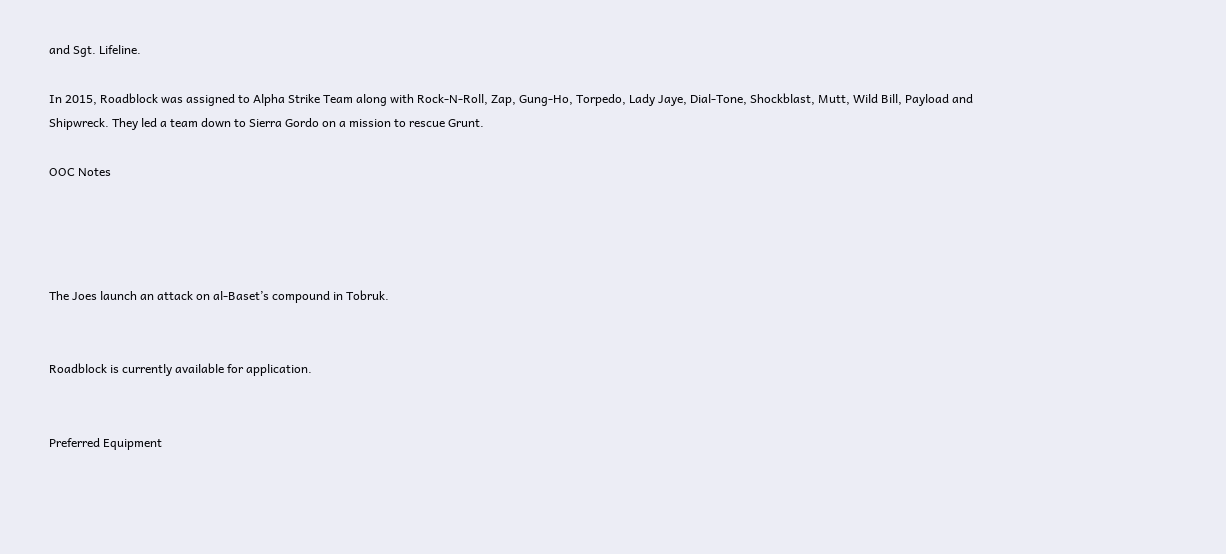and Sgt. Lifeline.

In 2015, Roadblock was assigned to Alpha Strike Team along with Rock-N-Roll, Zap, Gung-Ho, Torpedo, Lady Jaye, Dial-Tone, Shockblast, Mutt, Wild Bill, Payload and Shipwreck. They led a team down to Sierra Gordo on a mission to rescue Grunt.

OOC Notes




The Joes launch an attack on al-Baset’s compound in Tobruk.


Roadblock is currently available for application.


Preferred Equipment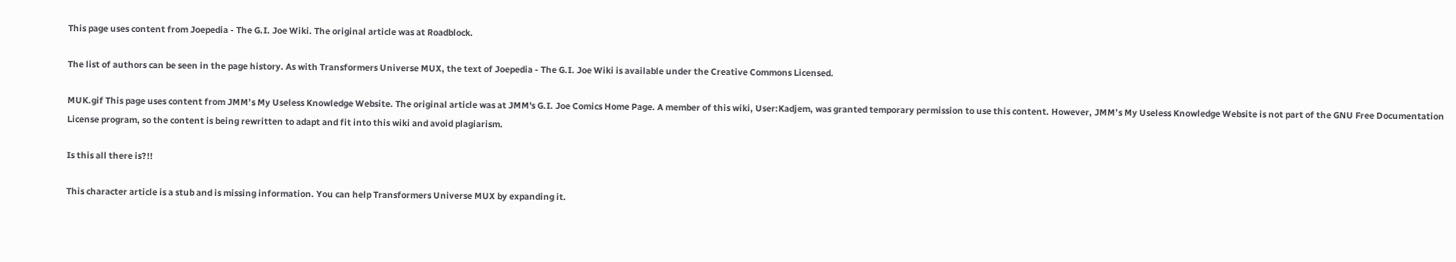This page uses content from Joepedia - The G.I. Joe Wiki. The original article was at Roadblock.

The list of authors can be seen in the page history. As with Transformers Universe MUX, the text of Joepedia - The G.I. Joe Wiki is available under the Creative Commons Licensed.

MUK.gif This page uses content from JMM’s My Useless Knowledge Website. The original article was at JMM's G.I. Joe Comics Home Page. A member of this wiki, User:Kadjem, was granted temporary permission to use this content. However, JMM’s My Useless Knowledge Website is not part of the GNU Free Documentation License program, so the content is being rewritten to adapt and fit into this wiki and avoid plagiarism.

Is this all there is?!!

This character article is a stub and is missing information. You can help Transformers Universe MUX by expanding it.